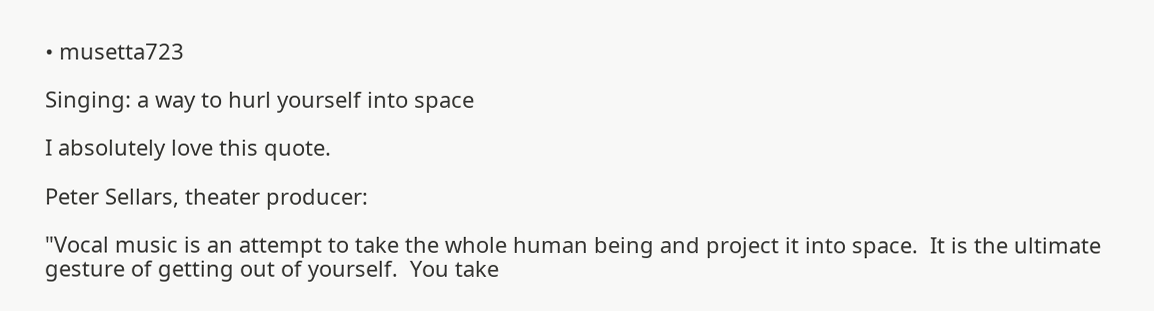• musetta723

Singing: a way to hurl yourself into space

I absolutely love this quote.

Peter Sellars, theater producer:

"Vocal music is an attempt to take the whole human being and project it into space.  It is the ultimate gesture of getting out of yourself.  You take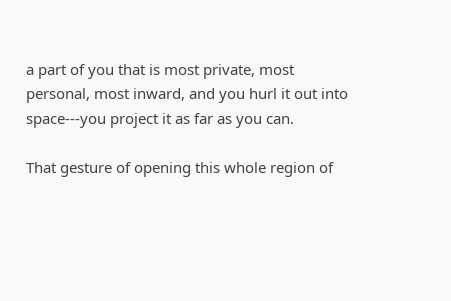a part of you that is most private, most personal, most inward, and you hurl it out into space---you project it as far as you can.

That gesture of opening this whole region of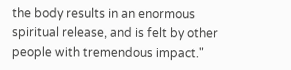the body results in an enormous spiritual release, and is felt by other people with tremendous impact."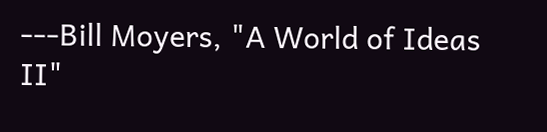---Bill Moyers, "A World of Ideas II"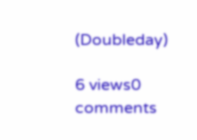(Doubleday)

6 views0 comments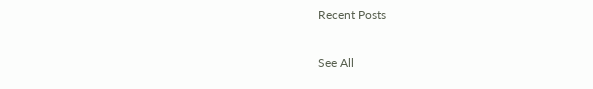Recent Posts

See All